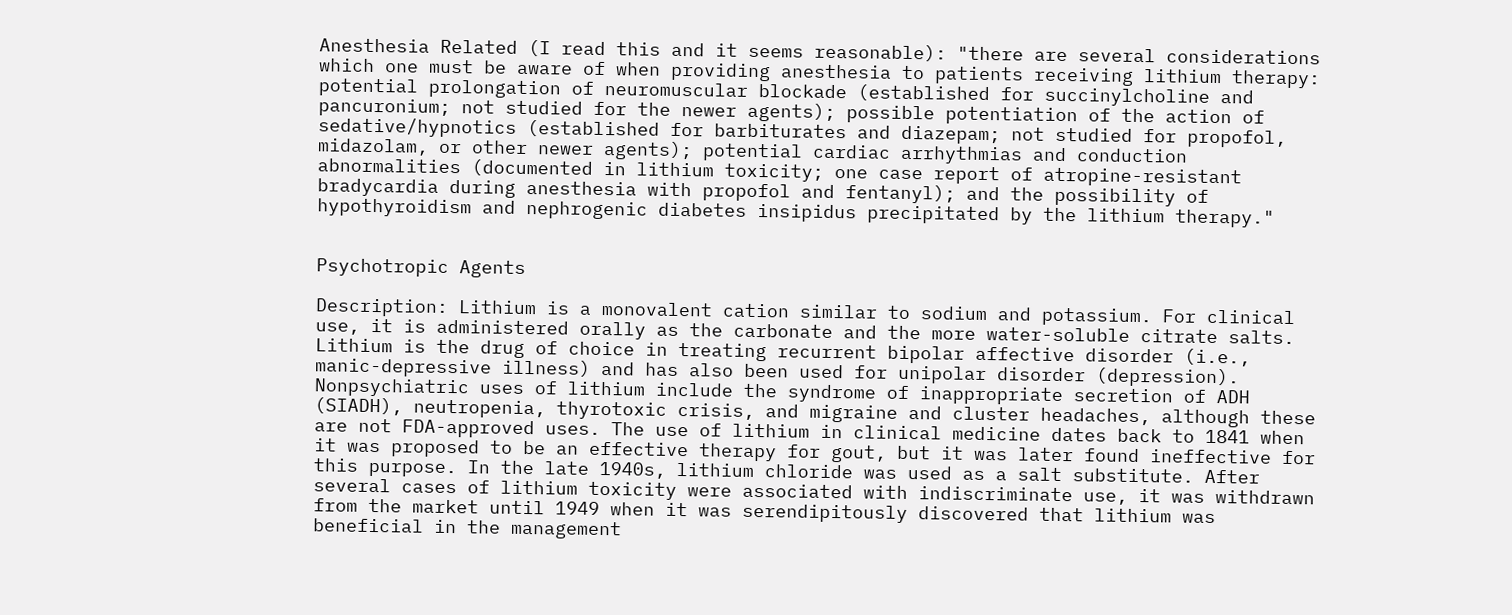Anesthesia Related (I read this and it seems reasonable): "there are several considerations which one must be aware of when providing anesthesia to patients receiving lithium therapy: potential prolongation of neuromuscular blockade (established for succinylcholine and pancuronium; not studied for the newer agents); possible potentiation of the action of sedative/hypnotics (established for barbiturates and diazepam; not studied for propofol, midazolam, or other newer agents); potential cardiac arrhythmias and conduction abnormalities (documented in lithium toxicity; one case report of atropine-resistant bradycardia during anesthesia with propofol and fentanyl); and the possibility of hypothyroidism and nephrogenic diabetes insipidus precipitated by the lithium therapy."


Psychotropic Agents

Description: Lithium is a monovalent cation similar to sodium and potassium. For clinical use, it is administered orally as the carbonate and the more water-soluble citrate salts. Lithium is the drug of choice in treating recurrent bipolar affective disorder (i.e., manic-depressive illness) and has also been used for unipolar disorder (depression). Nonpsychiatric uses of lithium include the syndrome of inappropriate secretion of ADH (SIADH), neutropenia, thyrotoxic crisis, and migraine and cluster headaches, although these are not FDA-approved uses. The use of lithium in clinical medicine dates back to 1841 when it was proposed to be an effective therapy for gout, but it was later found ineffective for this purpose. In the late 1940s, lithium chloride was used as a salt substitute. After several cases of lithium toxicity were associated with indiscriminate use, it was withdrawn from the market until 1949 when it was serendipitously discovered that lithium was beneficial in the management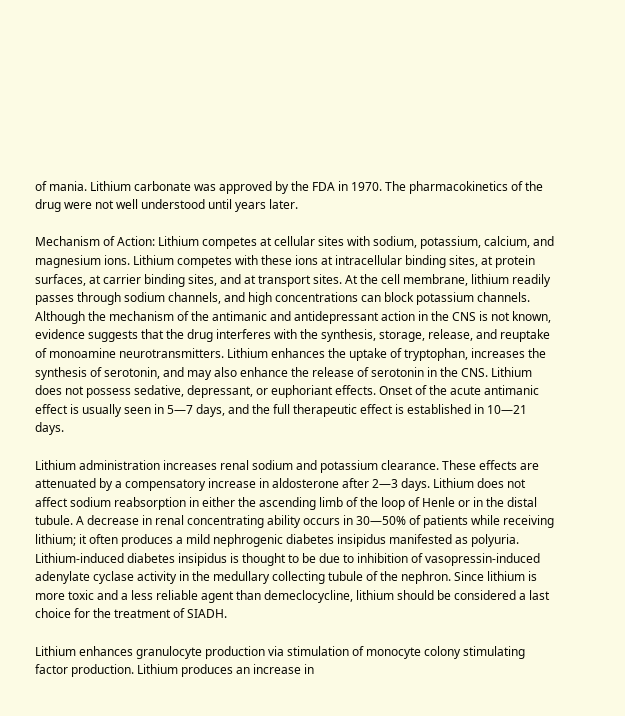of mania. Lithium carbonate was approved by the FDA in 1970. The pharmacokinetics of the drug were not well understood until years later.

Mechanism of Action: Lithium competes at cellular sites with sodium, potassium, calcium, and magnesium ions. Lithium competes with these ions at intracellular binding sites, at protein surfaces, at carrier binding sites, and at transport sites. At the cell membrane, lithium readily passes through sodium channels, and high concentrations can block potassium channels. Although the mechanism of the antimanic and antidepressant action in the CNS is not known, evidence suggests that the drug interferes with the synthesis, storage, release, and reuptake of monoamine neurotransmitters. Lithium enhances the uptake of tryptophan, increases the synthesis of serotonin, and may also enhance the release of serotonin in the CNS. Lithium does not possess sedative, depressant, or euphoriant effects. Onset of the acute antimanic effect is usually seen in 5—7 days, and the full therapeutic effect is established in 10—21 days.

Lithium administration increases renal sodium and potassium clearance. These effects are attenuated by a compensatory increase in aldosterone after 2—3 days. Lithium does not affect sodium reabsorption in either the ascending limb of the loop of Henle or in the distal tubule. A decrease in renal concentrating ability occurs in 30—50% of patients while receiving lithium; it often produces a mild nephrogenic diabetes insipidus manifested as polyuria. Lithium-induced diabetes insipidus is thought to be due to inhibition of vasopressin-induced adenylate cyclase activity in the medullary collecting tubule of the nephron. Since lithium is more toxic and a less reliable agent than demeclocycline, lithium should be considered a last choice for the treatment of SIADH.

Lithium enhances granulocyte production via stimulation of monocyte colony stimulating factor production. Lithium produces an increase in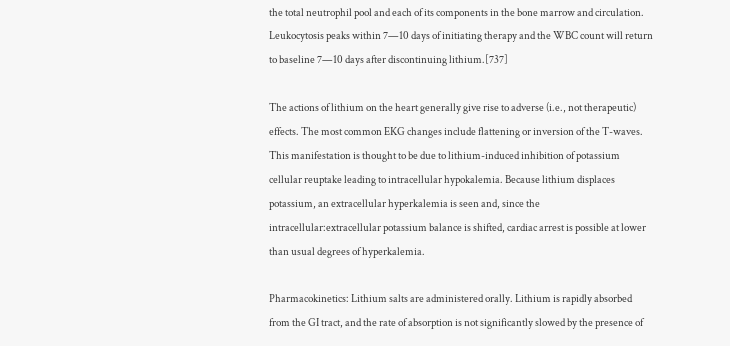the total neutrophil pool and each of its components in the bone marrow and circulation. Leukocytosis peaks within 7—10 days of initiating therapy and the WBC count will return to baseline 7—10 days after discontinuing lithium.[737]

The actions of lithium on the heart generally give rise to adverse (i.e., not therapeutic) effects. The most common EKG changes include flattening or inversion of the T-waves. This manifestation is thought to be due to lithium-induced inhibition of potassium cellular reuptake leading to intracellular hypokalemia. Because lithium displaces potassium, an extracellular hyperkalemia is seen and, since the intracellular:extracellular potassium balance is shifted, cardiac arrest is possible at lower than usual degrees of hyperkalemia.

Pharmacokinetics: Lithium salts are administered orally. Lithium is rapidly absorbed from the GI tract, and the rate of absorption is not significantly slowed by the presence of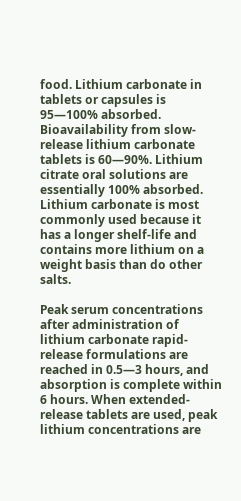food. Lithium carbonate in tablets or capsules is 95—100% absorbed. Bioavailability from slow-release lithium carbonate tablets is 60—90%. Lithium citrate oral solutions are essentially 100% absorbed. Lithium carbonate is most commonly used because it has a longer shelf-life and contains more lithium on a weight basis than do other salts.

Peak serum concentrations after administration of lithium carbonate rapid-release formulations are reached in 0.5—3 hours, and absorption is complete within 6 hours. When extended-release tablets are used, peak lithium concentrations are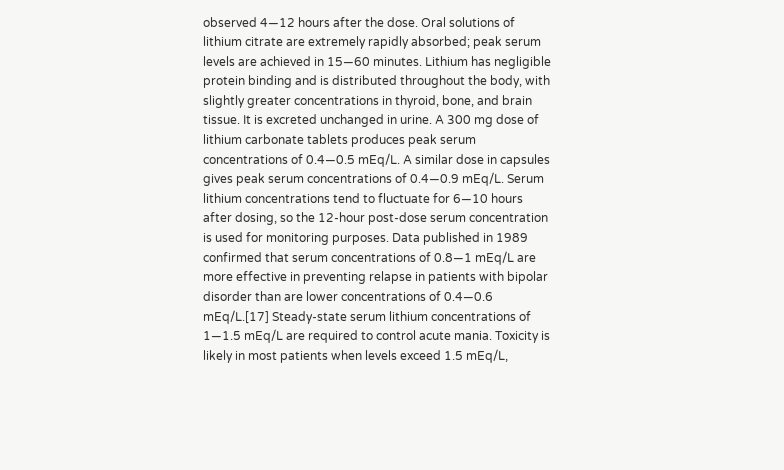observed 4—12 hours after the dose. Oral solutions of lithium citrate are extremely rapidly absorbed; peak serum levels are achieved in 15—60 minutes. Lithium has negligible protein binding and is distributed throughout the body, with slightly greater concentrations in thyroid, bone, and brain tissue. It is excreted unchanged in urine. A 300 mg dose of lithium carbonate tablets produces peak serum concentrations of 0.4—0.5 mEq/L. A similar dose in capsules gives peak serum concentrations of 0.4—0.9 mEq/L. Serum lithium concentrations tend to fluctuate for 6—10 hours after dosing, so the 12-hour post-dose serum concentration is used for monitoring purposes. Data published in 1989 confirmed that serum concentrations of 0.8—1 mEq/L are more effective in preventing relapse in patients with bipolar disorder than are lower concentrations of 0.4—0.6 mEq/L.[17] Steady-state serum lithium concentrations of 1—1.5 mEq/L are required to control acute mania. Toxicity is likely in most patients when levels exceed 1.5 mEq/L,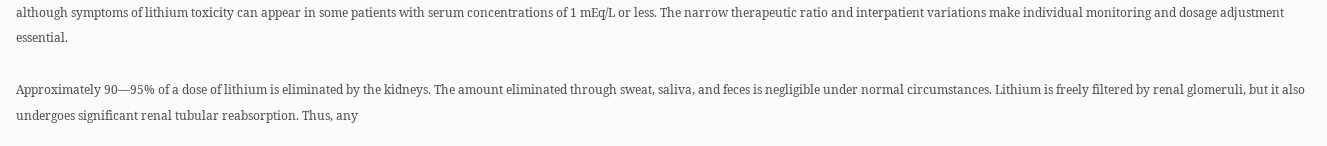although symptoms of lithium toxicity can appear in some patients with serum concentrations of 1 mEq/L or less. The narrow therapeutic ratio and interpatient variations make individual monitoring and dosage adjustment essential.

Approximately 90—95% of a dose of lithium is eliminated by the kidneys. The amount eliminated through sweat, saliva, and feces is negligible under normal circumstances. Lithium is freely filtered by renal glomeruli, but it also undergoes significant renal tubular reabsorption. Thus, any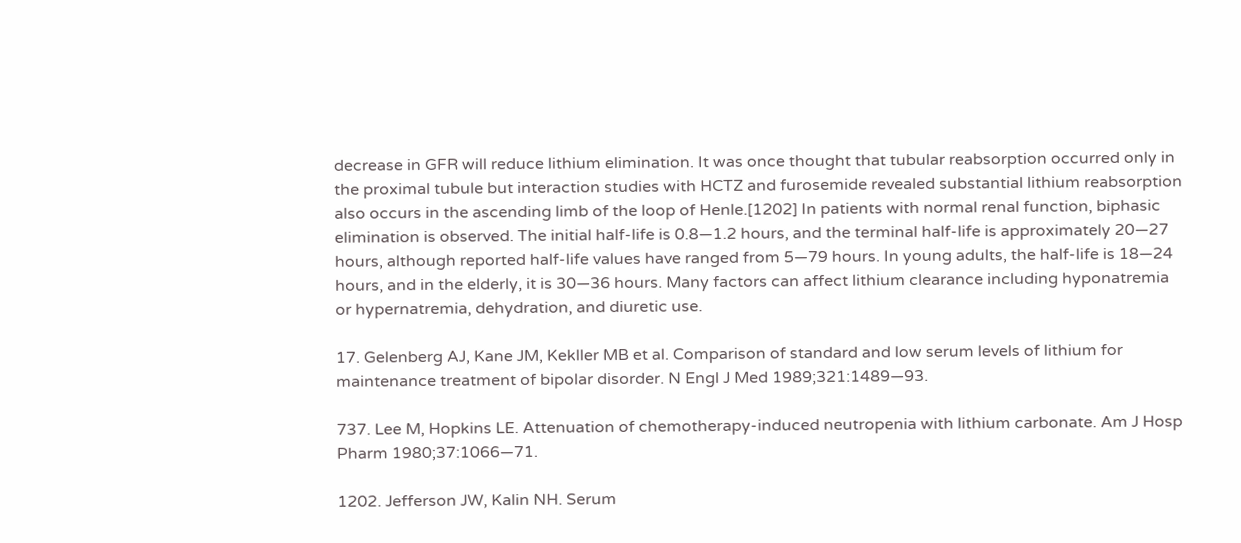decrease in GFR will reduce lithium elimination. It was once thought that tubular reabsorption occurred only in the proximal tubule but interaction studies with HCTZ and furosemide revealed substantial lithium reabsorption also occurs in the ascending limb of the loop of Henle.[1202] In patients with normal renal function, biphasic elimination is observed. The initial half-life is 0.8—1.2 hours, and the terminal half-life is approximately 20—27 hours, although reported half-life values have ranged from 5—79 hours. In young adults, the half-life is 18—24 hours, and in the elderly, it is 30—36 hours. Many factors can affect lithium clearance including hyponatremia or hypernatremia, dehydration, and diuretic use.

17. Gelenberg AJ, Kane JM, Kekller MB et al. Comparison of standard and low serum levels of lithium for maintenance treatment of bipolar disorder. N Engl J Med 1989;321:1489—93.

737. Lee M, Hopkins LE. Attenuation of chemotherapy-induced neutropenia with lithium carbonate. Am J Hosp Pharm 1980;37:1066—71.

1202. Jefferson JW, Kalin NH. Serum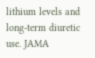lithium levels and long-term diuretic use. JAMA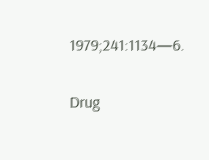1979;241:1134—6.

Drug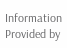Information Provided by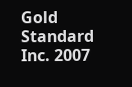Gold Standard Inc. 2007